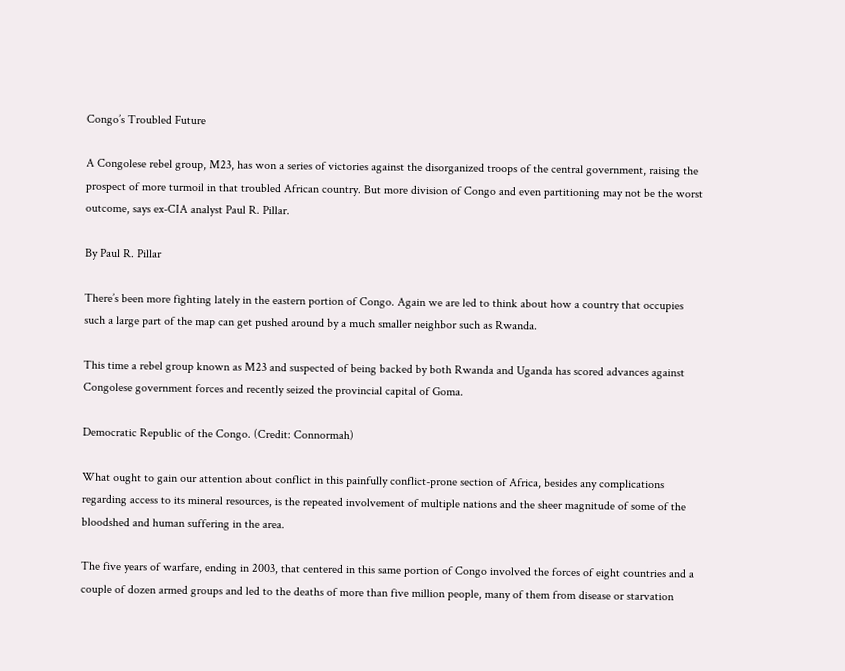Congo’s Troubled Future

A Congolese rebel group, M23, has won a series of victories against the disorganized troops of the central government, raising the prospect of more turmoil in that troubled African country. But more division of Congo and even partitioning may not be the worst outcome, says ex-CIA analyst Paul R. Pillar.

By Paul R. Pillar

There’s been more fighting lately in the eastern portion of Congo. Again we are led to think about how a country that occupies such a large part of the map can get pushed around by a much smaller neighbor such as Rwanda.

This time a rebel group known as M23 and suspected of being backed by both Rwanda and Uganda has scored advances against Congolese government forces and recently seized the provincial capital of Goma.

Democratic Republic of the Congo. (Credit: Connormah)

What ought to gain our attention about conflict in this painfully conflict-prone section of Africa, besides any complications regarding access to its mineral resources, is the repeated involvement of multiple nations and the sheer magnitude of some of the bloodshed and human suffering in the area.

The five years of warfare, ending in 2003, that centered in this same portion of Congo involved the forces of eight countries and a couple of dozen armed groups and led to the deaths of more than five million people, many of them from disease or starvation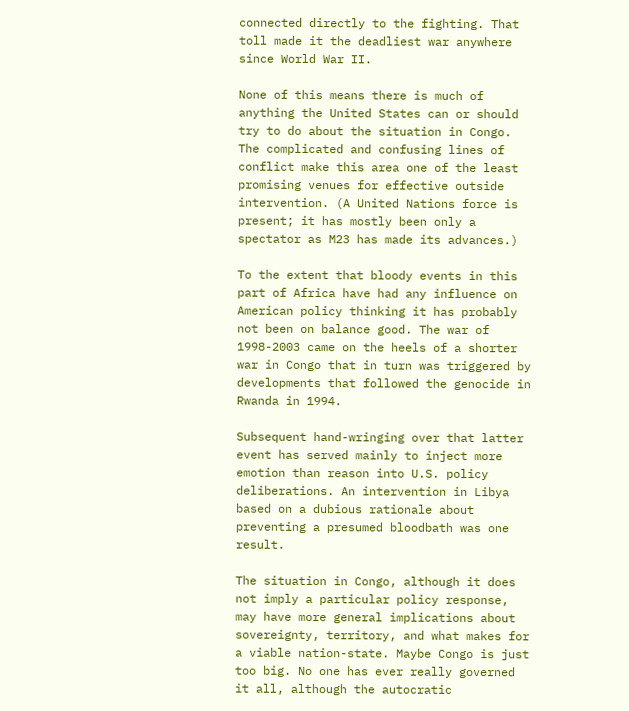connected directly to the fighting. That toll made it the deadliest war anywhere since World War II.

None of this means there is much of anything the United States can or should try to do about the situation in Congo. The complicated and confusing lines of conflict make this area one of the least promising venues for effective outside intervention. (A United Nations force is present; it has mostly been only a spectator as M23 has made its advances.)

To the extent that bloody events in this part of Africa have had any influence on American policy thinking it has probably not been on balance good. The war of 1998-2003 came on the heels of a shorter war in Congo that in turn was triggered by developments that followed the genocide in Rwanda in 1994.

Subsequent hand-wringing over that latter event has served mainly to inject more emotion than reason into U.S. policy deliberations. An intervention in Libya based on a dubious rationale about preventing a presumed bloodbath was one result.

The situation in Congo, although it does not imply a particular policy response, may have more general implications about sovereignty, territory, and what makes for a viable nation-state. Maybe Congo is just too big. No one has ever really governed it all, although the autocratic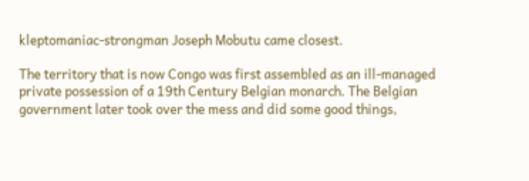kleptomaniac-strongman Joseph Mobutu came closest.

The territory that is now Congo was first assembled as an ill-managed private possession of a 19th Century Belgian monarch. The Belgian government later took over the mess and did some good things,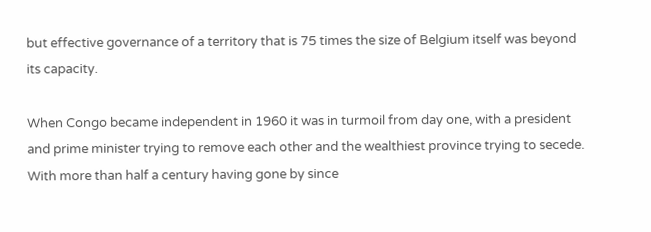but effective governance of a territory that is 75 times the size of Belgium itself was beyond its capacity.

When Congo became independent in 1960 it was in turmoil from day one, with a president and prime minister trying to remove each other and the wealthiest province trying to secede. With more than half a century having gone by since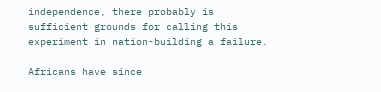independence, there probably is sufficient grounds for calling this experiment in nation-building a failure.

Africans have since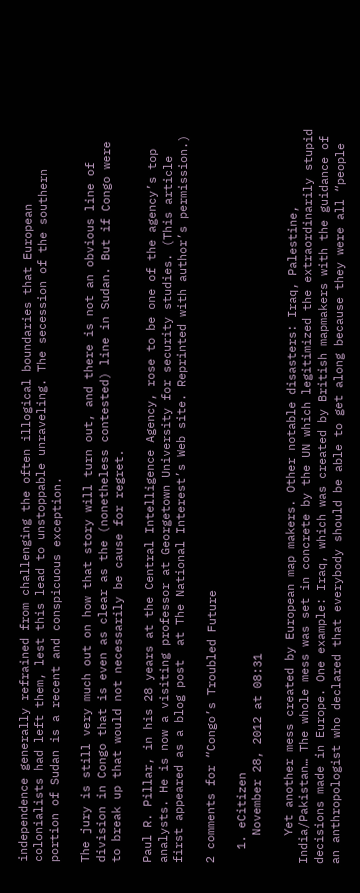independence generally refrained from challenging the often illogical boundaries that European colonialists had left them, lest this lead to unstoppable unraveling. The secession of the southern portion of Sudan is a recent and conspicuous exception.

The jury is still very much out on how that story will turn out, and there is not an obvious line of division in Congo that is even as clear as the (nonetheless contested) line in Sudan. But if Congo were to break up that would not necessarily be cause for regret.

Paul R. Pillar, in his 28 years at the Central Intelligence Agency, rose to be one of the agency’s top analysts. He is now a visiting professor at Georgetown University for security studies. (This article first appeared as a blog post  at The National Interest’s Web site. Reprinted with author’s permission.)

2 comments for “Congo’s Troubled Future

  1. eCitizen
    November 28, 2012 at 08:31

    Yet another mess created by European map makers. Other notable disasters: Iraq, Palestine, India/Pakistan… The whole mess was set in concrete by the UN which legitimized the extraordinarily stupid decisions made in Europe. One example: Iraq, which was created by British mapmakers with the guidance of an anthropologist who declared that everybody should be able to get along because they were all “people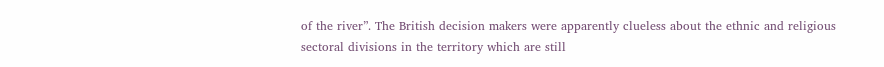of the river”. The British decision makers were apparently clueless about the ethnic and religious sectoral divisions in the territory which are still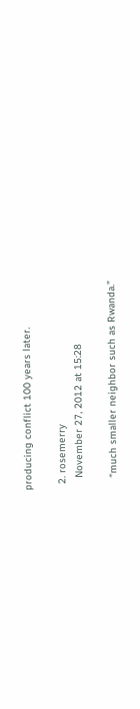producing conflict 100 years later.

  2. rosemerry
    November 27, 2012 at 15:28

    “much smaller neighbor such as Rwanda.”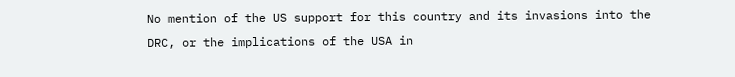No mention of the US support for this country and its invasions into the DRC, or the implications of the USA in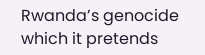Rwanda’s genocide which it pretends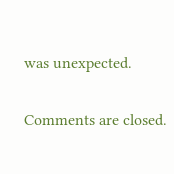was unexpected.

Comments are closed.